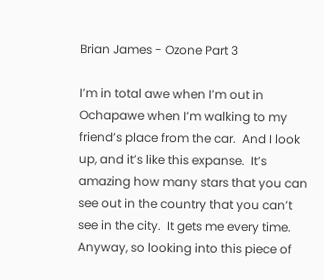Brian James - Ozone Part 3

I’m in total awe when I’m out in Ochapawe when I’m walking to my friend’s place from the car.  And I look up, and it’s like this expanse.  It’s amazing how many stars that you can see out in the country that you can’t see in the city.  It gets me every time.  Anyway, so looking into this piece of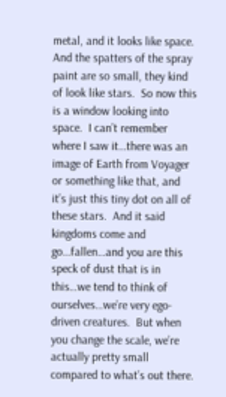metal, and it looks like space.  And the spatters of the spray paint are so small, they kind of look like stars.  So now this is a window looking into space.  I can’t remember where I saw it…there was an image of Earth from Voyager or something like that, and it’s just this tiny dot on all of these stars.  And it said kingdoms come and go…fallen…and you are this speck of dust that is in this…we tend to think of ourselves…we’re very ego-driven creatures.  But when you change the scale, we’re actually pretty small compared to what’s out there.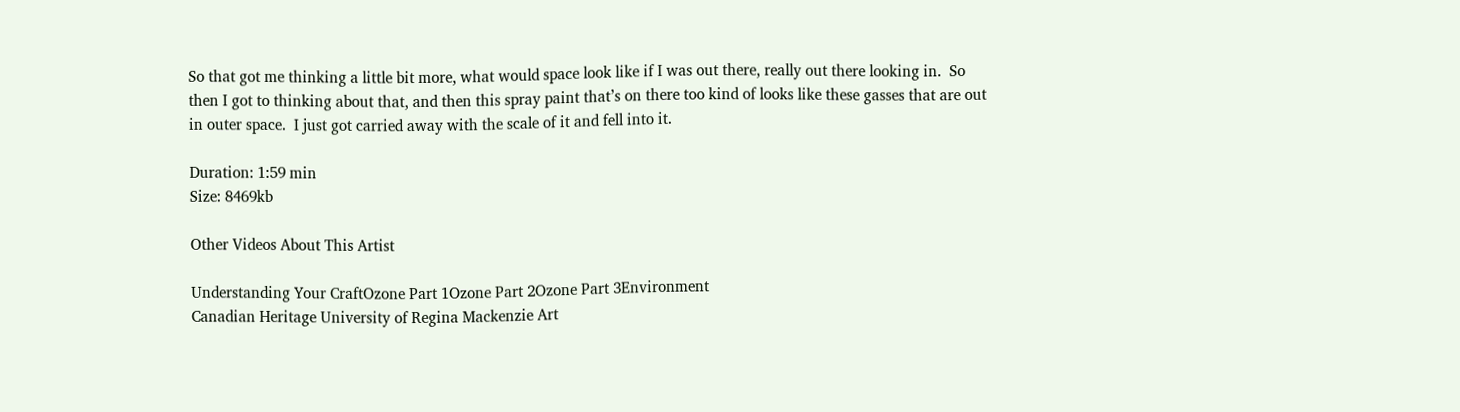So that got me thinking a little bit more, what would space look like if I was out there, really out there looking in.  So then I got to thinking about that, and then this spray paint that’s on there too kind of looks like these gasses that are out in outer space.  I just got carried away with the scale of it and fell into it.

Duration: 1:59 min
Size: 8469kb

Other Videos About This Artist

Understanding Your CraftOzone Part 1Ozone Part 2Ozone Part 3Environment
Canadian Heritage University of Regina Mackenzie Art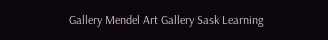Gallery Mendel Art Gallery Sask Learning